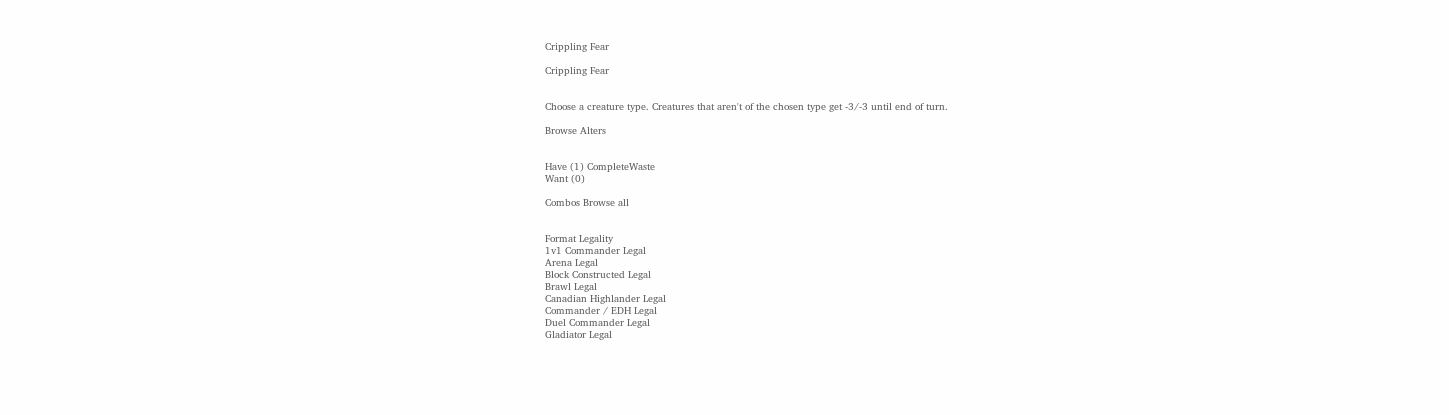Crippling Fear

Crippling Fear


Choose a creature type. Creatures that aren't of the chosen type get -3/-3 until end of turn.

Browse Alters


Have (1) CompleteWaste
Want (0)

Combos Browse all


Format Legality
1v1 Commander Legal
Arena Legal
Block Constructed Legal
Brawl Legal
Canadian Highlander Legal
Commander / EDH Legal
Duel Commander Legal
Gladiator Legal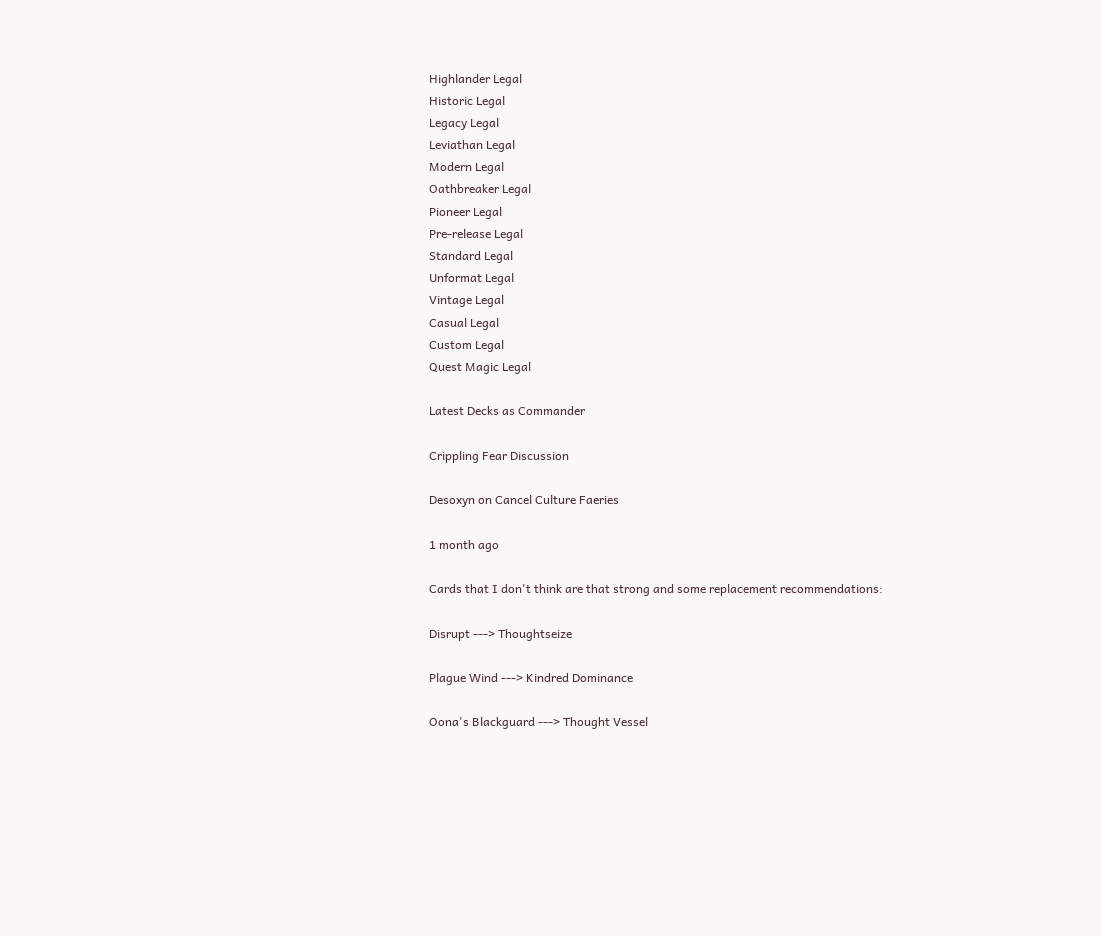Highlander Legal
Historic Legal
Legacy Legal
Leviathan Legal
Modern Legal
Oathbreaker Legal
Pioneer Legal
Pre-release Legal
Standard Legal
Unformat Legal
Vintage Legal
Casual Legal
Custom Legal
Quest Magic Legal

Latest Decks as Commander

Crippling Fear Discussion

Desoxyn on Cancel Culture Faeries

1 month ago

Cards that I don't think are that strong and some replacement recommendations:

Disrupt ---> Thoughtseize

Plague Wind ---> Kindred Dominance

Oona's Blackguard ---> Thought Vessel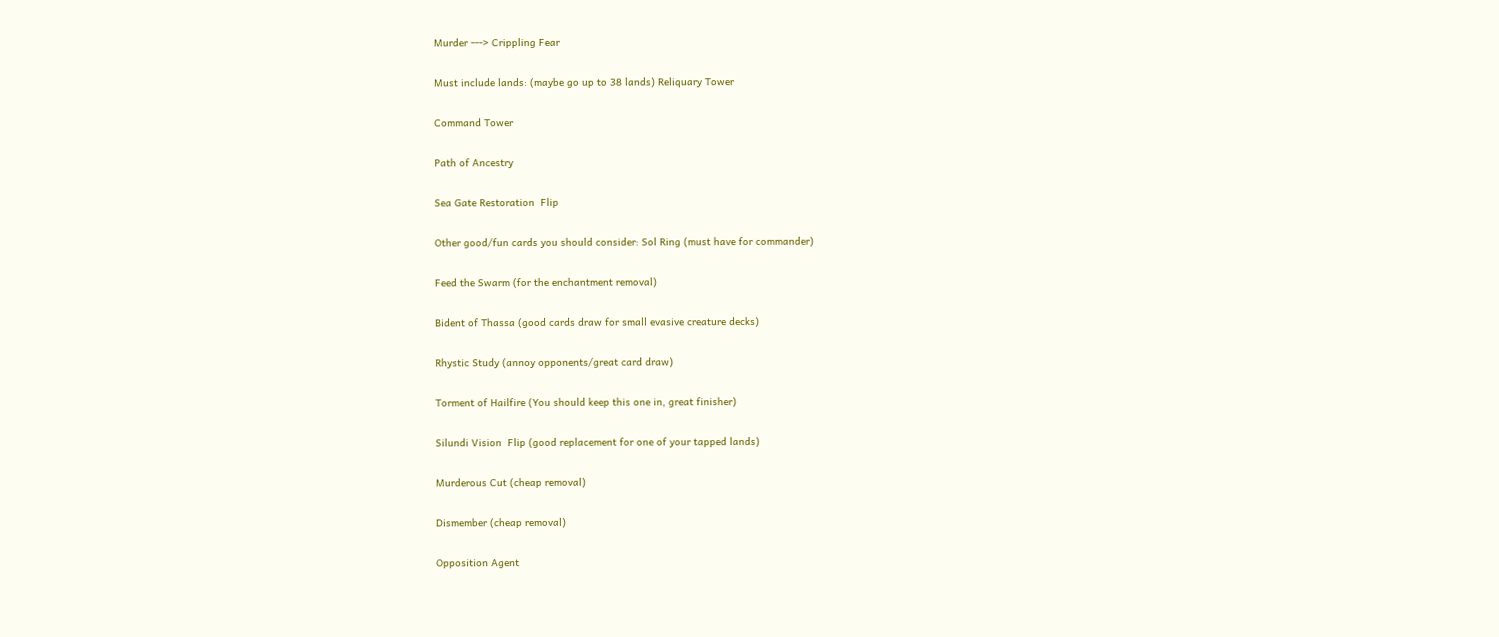Murder ---> Crippling Fear

Must include lands: (maybe go up to 38 lands) Reliquary Tower

Command Tower

Path of Ancestry

Sea Gate Restoration  Flip

Other good/fun cards you should consider: Sol Ring (must have for commander)

Feed the Swarm (for the enchantment removal)

Bident of Thassa (good cards draw for small evasive creature decks)

Rhystic Study (annoy opponents/great card draw)

Torment of Hailfire (You should keep this one in, great finisher)

Silundi Vision  Flip (good replacement for one of your tapped lands)

Murderous Cut (cheap removal)

Dismember (cheap removal)

Opposition Agent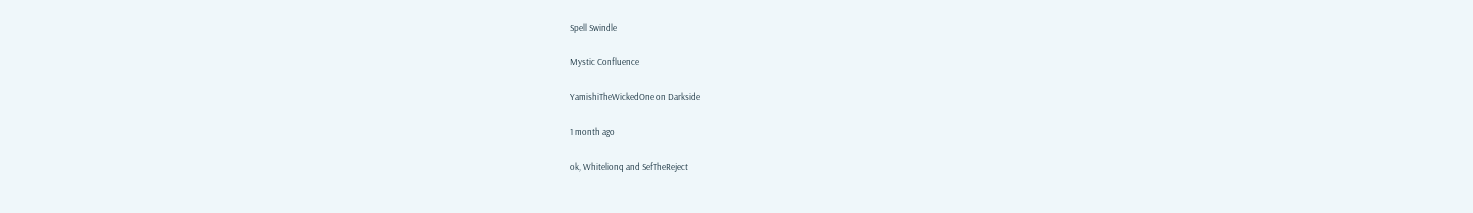Spell Swindle

Mystic Confluence

YamishiTheWickedOne on Darkside

1 month ago

ok, Whitelionq and SefTheReject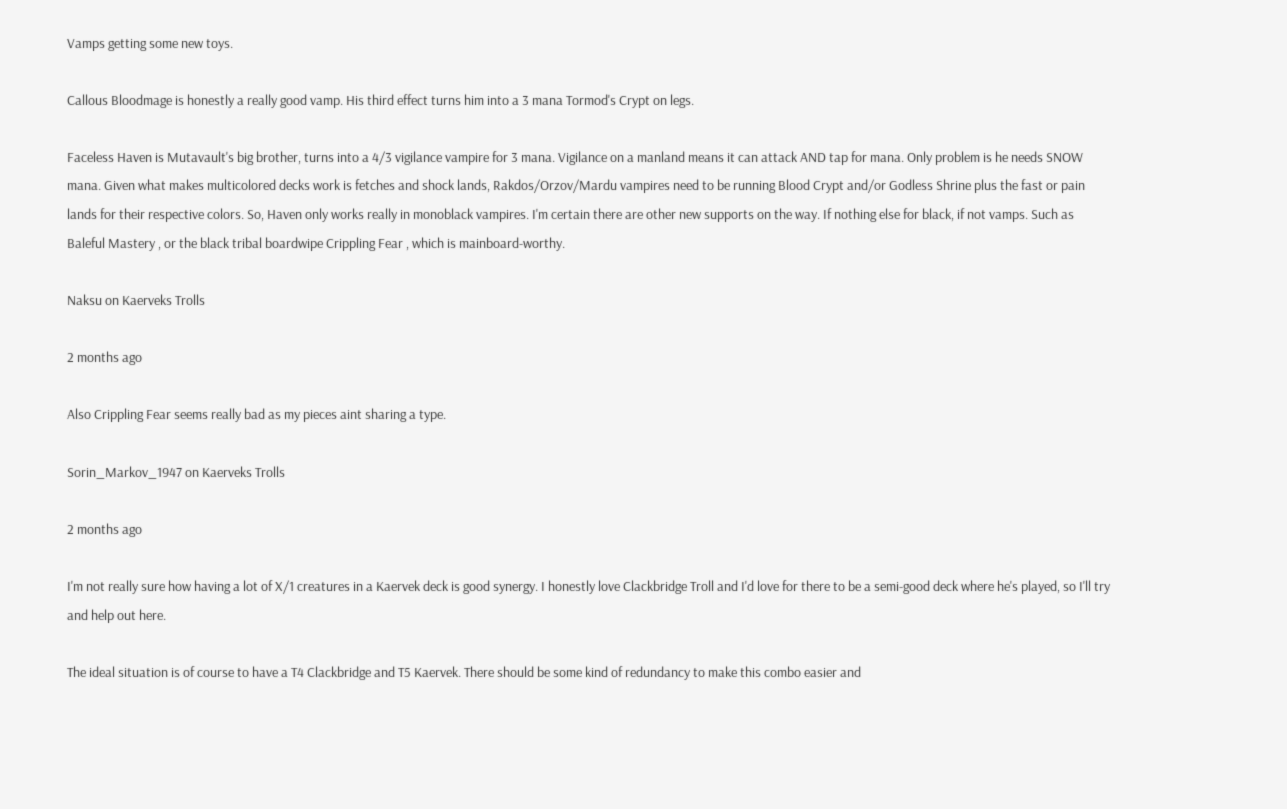Vamps getting some new toys.

Callous Bloodmage is honestly a really good vamp. His third effect turns him into a 3 mana Tormod's Crypt on legs.

Faceless Haven is Mutavault's big brother, turns into a 4/3 vigilance vampire for 3 mana. Vigilance on a manland means it can attack AND tap for mana. Only problem is he needs SNOW mana. Given what makes multicolored decks work is fetches and shock lands, Rakdos/Orzov/Mardu vampires need to be running Blood Crypt and/or Godless Shrine plus the fast or pain lands for their respective colors. So, Haven only works really in monoblack vampires. I'm certain there are other new supports on the way. If nothing else for black, if not vamps. Such as Baleful Mastery , or the black tribal boardwipe Crippling Fear , which is mainboard-worthy.

Naksu on Kaerveks Trolls

2 months ago

Also Crippling Fear seems really bad as my pieces aint sharing a type.

Sorin_Markov_1947 on Kaerveks Trolls

2 months ago

I'm not really sure how having a lot of X/1 creatures in a Kaervek deck is good synergy. I honestly love Clackbridge Troll and I'd love for there to be a semi-good deck where he's played, so I'll try and help out here.

The ideal situation is of course to have a T4 Clackbridge and T5 Kaervek. There should be some kind of redundancy to make this combo easier and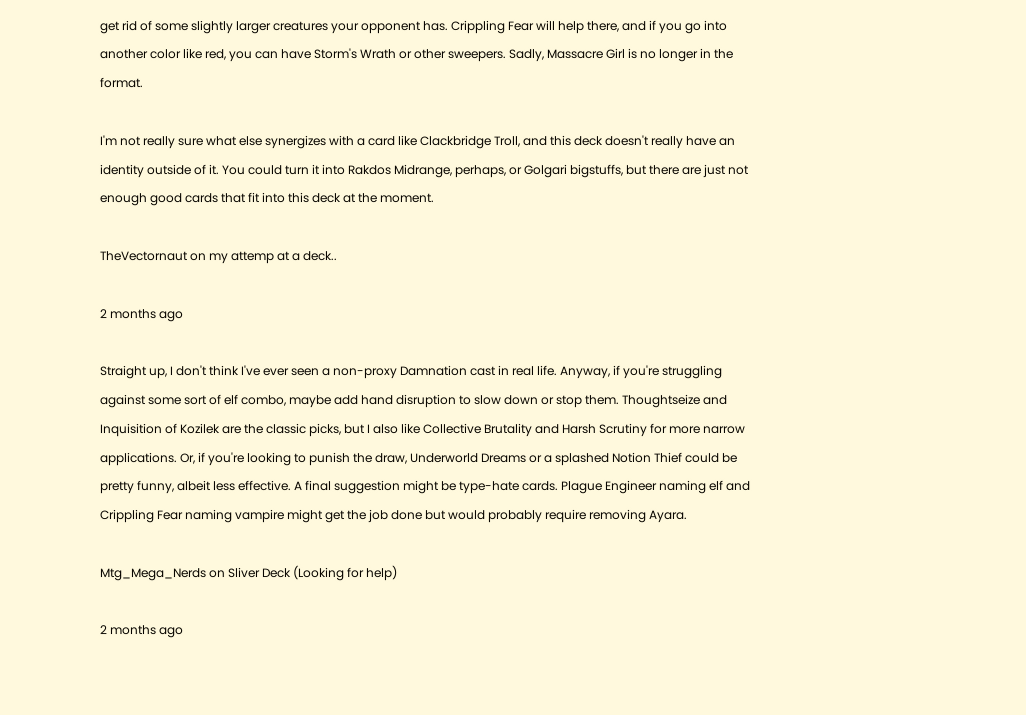get rid of some slightly larger creatures your opponent has. Crippling Fear will help there, and if you go into another color like red, you can have Storm's Wrath or other sweepers. Sadly, Massacre Girl is no longer in the format.

I'm not really sure what else synergizes with a card like Clackbridge Troll, and this deck doesn't really have an identity outside of it. You could turn it into Rakdos Midrange, perhaps, or Golgari bigstuffs, but there are just not enough good cards that fit into this deck at the moment.

TheVectornaut on my attemp at a deck..

2 months ago

Straight up, I don't think I've ever seen a non-proxy Damnation cast in real life. Anyway, if you're struggling against some sort of elf combo, maybe add hand disruption to slow down or stop them. Thoughtseize and Inquisition of Kozilek are the classic picks, but I also like Collective Brutality and Harsh Scrutiny for more narrow applications. Or, if you're looking to punish the draw, Underworld Dreams or a splashed Notion Thief could be pretty funny, albeit less effective. A final suggestion might be type-hate cards. Plague Engineer naming elf and Crippling Fear naming vampire might get the job done but would probably require removing Ayara.

Mtg_Mega_Nerds on Sliver Deck (Looking for help)

2 months ago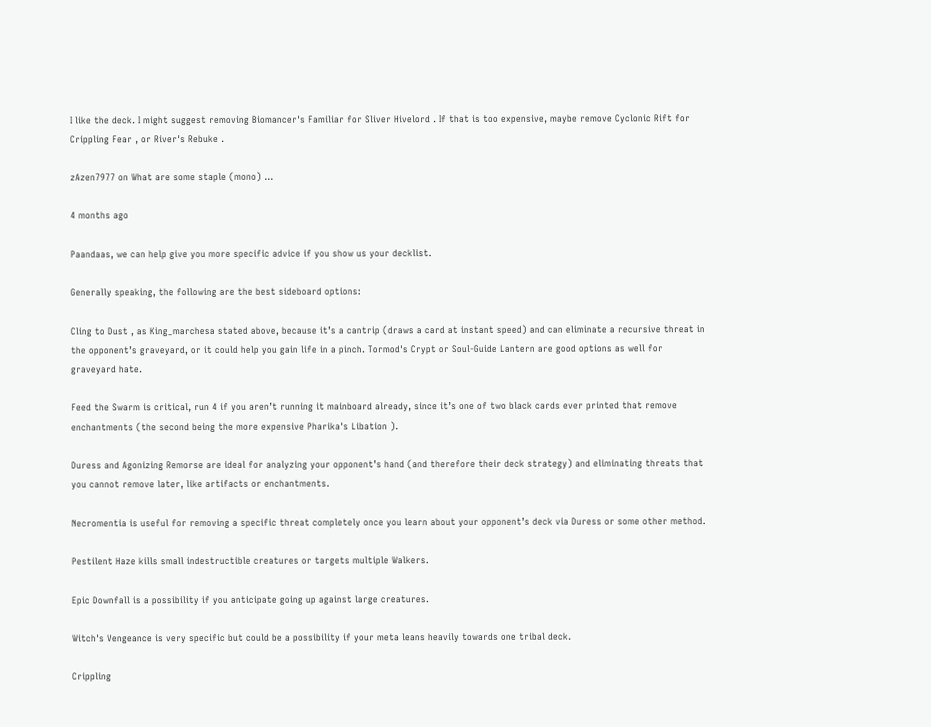I like the deck. I might suggest removing Biomancer's Familiar for Sliver Hivelord . If that is too expensive, maybe remove Cyclonic Rift for Crippling Fear , or River's Rebuke .

zAzen7977 on What are some staple (mono) …

4 months ago

Paandaas, we can help give you more specific advice if you show us your decklist.

Generally speaking, the following are the best sideboard options:

Cling to Dust , as King_marchesa stated above, because it’s a cantrip (draws a card at instant speed) and can eliminate a recursive threat in the opponent’s graveyard, or it could help you gain life in a pinch. Tormod's Crypt or Soul-Guide Lantern are good options as well for graveyard hate.

Feed the Swarm is critical, run 4 if you aren’t running it mainboard already, since it’s one of two black cards ever printed that remove enchantments (the second being the more expensive Pharika's Libation ).

Duress and Agonizing Remorse are ideal for analyzing your opponent’s hand (and therefore their deck strategy) and eliminating threats that you cannot remove later, like artifacts or enchantments.

Necromentia is useful for removing a specific threat completely once you learn about your opponent’s deck via Duress or some other method.

Pestilent Haze kills small indestructible creatures or targets multiple Walkers.

Epic Downfall is a possibility if you anticipate going up against large creatures.

Witch's Vengeance is very specific but could be a possibility if your meta leans heavily towards one tribal deck.

Crippling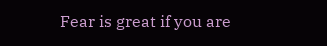Fear is great if you are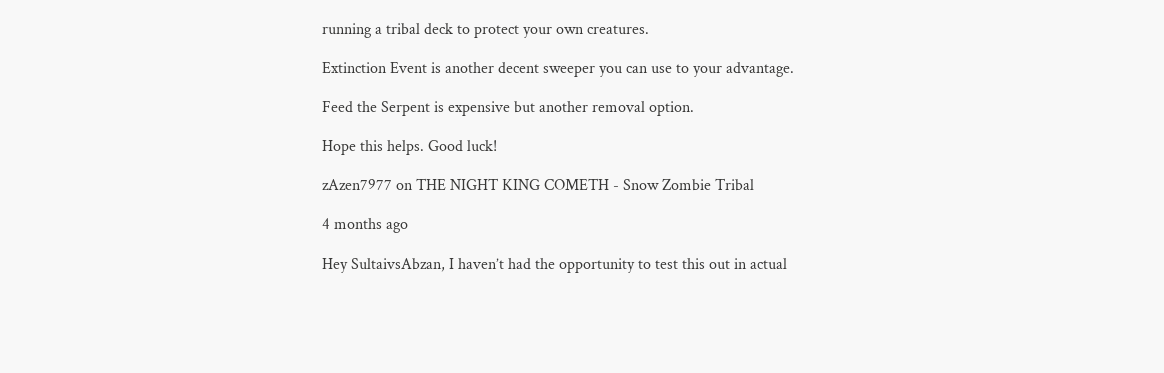running a tribal deck to protect your own creatures.

Extinction Event is another decent sweeper you can use to your advantage.

Feed the Serpent is expensive but another removal option.

Hope this helps. Good luck!

zAzen7977 on THE NIGHT KING COMETH - Snow Zombie Tribal

4 months ago

Hey SultaivsAbzan, I haven’t had the opportunity to test this out in actual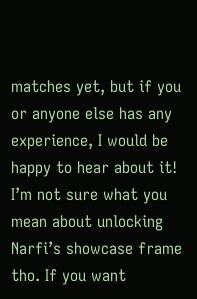matches yet, but if you or anyone else has any experience, I would be happy to hear about it! I’m not sure what you mean about unlocking Narfi’s showcase frame tho. If you want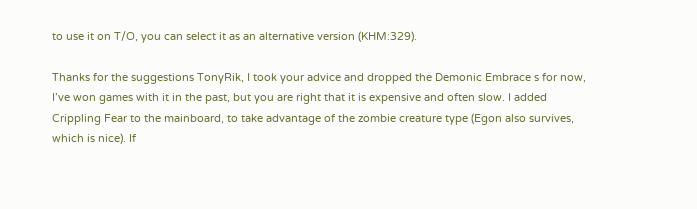to use it on T/O, you can select it as an alternative version (KHM:329).

Thanks for the suggestions TonyRik, I took your advice and dropped the Demonic Embrace s for now, I’ve won games with it in the past, but you are right that it is expensive and often slow. I added Crippling Fear to the mainboard, to take advantage of the zombie creature type (Egon also survives, which is nice). If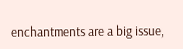enchantments are a big issue,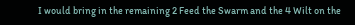I would bring in the remaining 2 Feed the Swarm and the 4 Wilt on the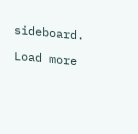sideboard.

Load more